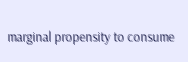marginal propensity to consume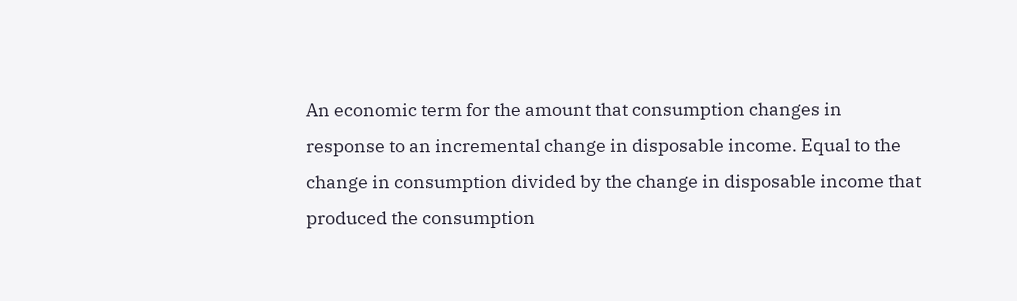An economic term for the amount that consumption changes in response to an incremental change in disposable income. Equal to the change in consumption divided by the change in disposable income that produced the consumption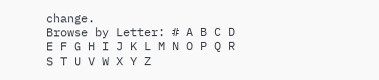change.
Browse by Letter: # A B C D E F G H I J K L M N O P Q R S T U V W X Y Z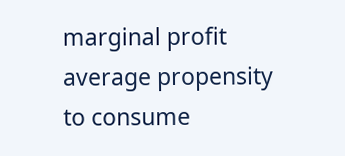marginal profit average propensity to consume